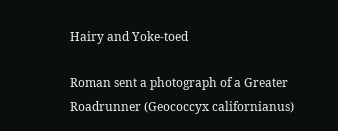Hairy and Yoke-toed

Roman sent a photograph of a Greater Roadrunner (Geococcyx californianus)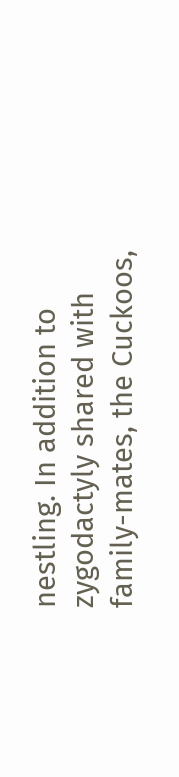nestling. In addition to zygodactyly shared with family-mates, the Cuckoos,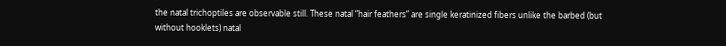the natal trichoptiles are observable still. These natal “hair feathers” are single keratinized fibers unlike the barbed (but without hooklets) natal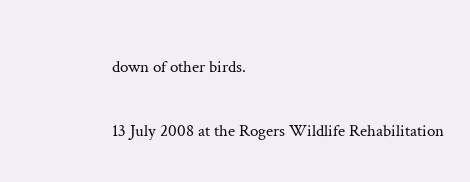down of other birds.

13 July 2008 at the Rogers Wildlife Rehabilitation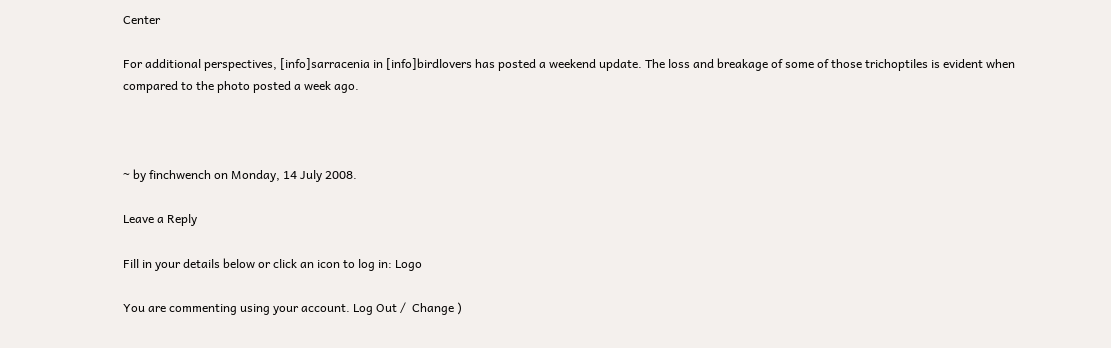Center

For additional perspectives, [info]sarracenia in [info]birdlovers has posted a weekend update. The loss and breakage of some of those trichoptiles is evident when compared to the photo posted a week ago.



~ by finchwench on Monday, 14 July 2008.

Leave a Reply

Fill in your details below or click an icon to log in: Logo

You are commenting using your account. Log Out /  Change )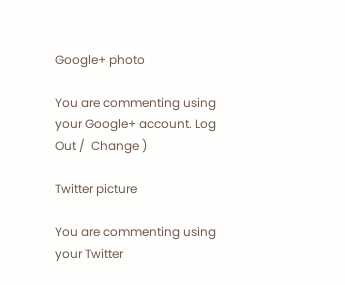Google+ photo

You are commenting using your Google+ account. Log Out /  Change )

Twitter picture

You are commenting using your Twitter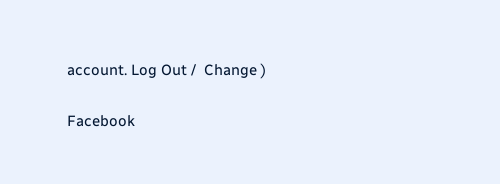account. Log Out /  Change )

Facebook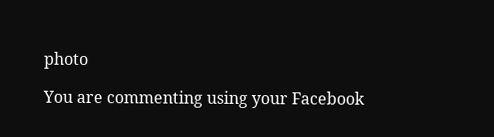photo

You are commenting using your Facebook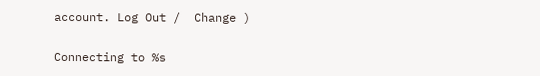account. Log Out /  Change )

Connecting to %s